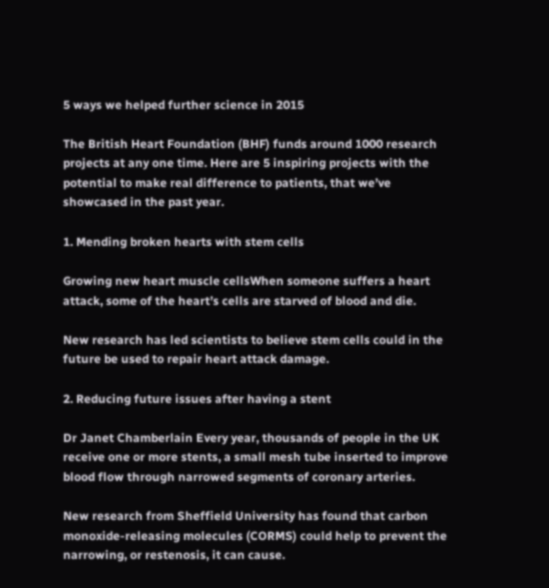5 ways we helped further science in 2015

The British Heart Foundation (BHF) funds around 1000 research projects at any one time. Here are 5 inspiring projects with the potential to make real difference to patients, that we’ve showcased in the past year.

1. Mending broken hearts with stem cells

Growing new heart muscle cellsWhen someone suffers a heart attack, some of the heart’s cells are starved of blood and die.

New research has led scientists to believe stem cells could in the future be used to repair heart attack damage.

2. Reducing future issues after having a stent

Dr Janet Chamberlain Every year, thousands of people in the UK receive one or more stents, a small mesh tube inserted to improve blood flow through narrowed segments of coronary arteries.

New research from Sheffield University has found that carbon monoxide-releasing molecules (CORMS) could help to prevent the narrowing, or restenosis, it can cause.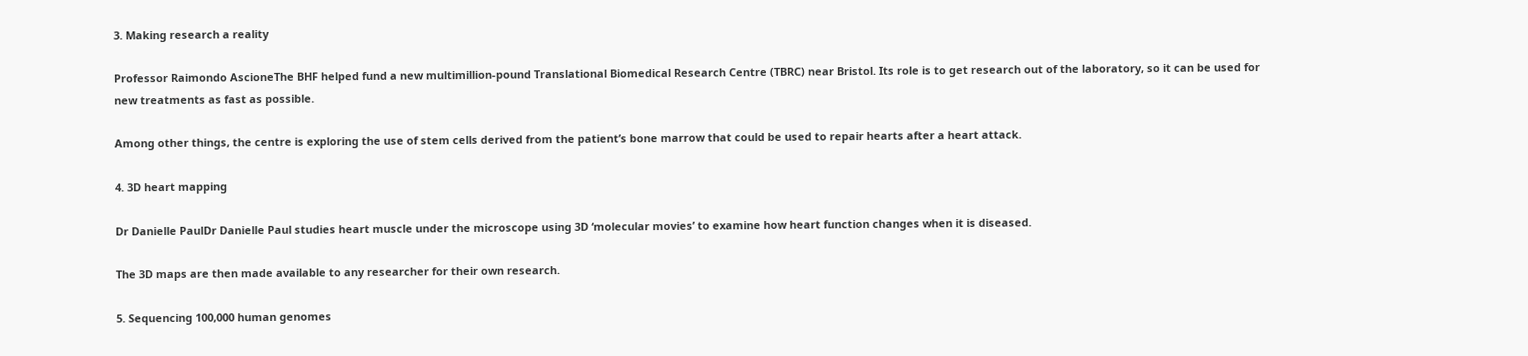3. Making research a reality

Professor Raimondo AscioneThe BHF helped fund a new multimillion-pound Translational Biomedical Research Centre (TBRC) near Bristol. Its role is to get research out of the laboratory, so it can be used for new treatments as fast as possible.

Among other things, the centre is exploring the use of stem cells derived from the patient’s bone marrow that could be used to repair hearts after a heart attack.

4. 3D heart mapping

Dr Danielle PaulDr Danielle Paul studies heart muscle under the microscope using 3D ‘molecular movies’ to examine how heart function changes when it is diseased.

The 3D maps are then made available to any researcher for their own research.

5. Sequencing 100,000 human genomes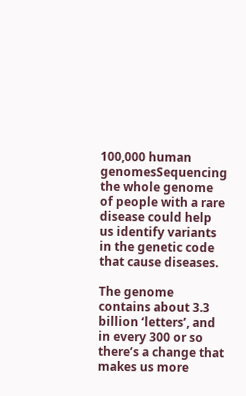100,000 human genomesSequencing the whole genome of people with a rare disease could help us identify variants in the genetic code that cause diseases.

The genome contains about 3.3 billion ‘letters’, and in every 300 or so there’s a change that makes us more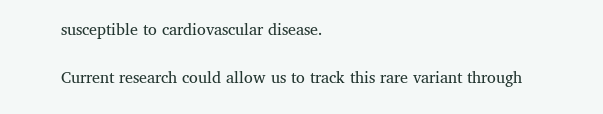susceptible to cardiovascular disease.

Current research could allow us to track this rare variant through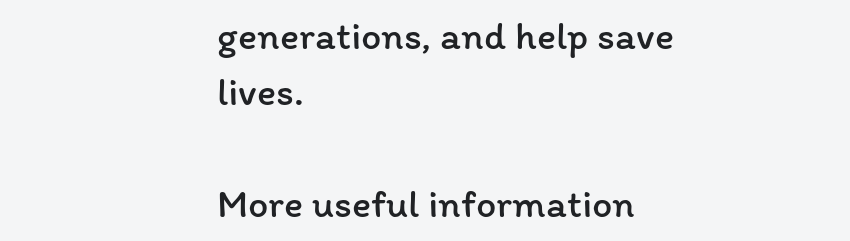generations, and help save lives.

More useful information